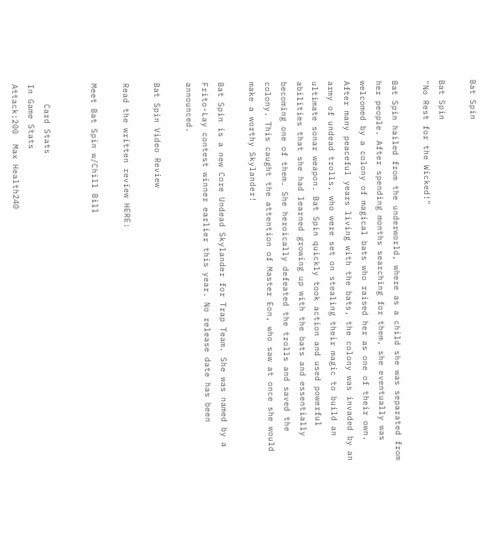Bat Spin

Bat Spin
"No Rest for the Wicked!"

Bat Spin hailed from the underworld, where as a child she was separated from her people. After spending months searching for them, she eventually was welcomed by a colony of magical bats who raised her as one of their own. After many peaceful years living with the bats, the colony was invaded by an army of undead trolls, who were set on stealing their magic to build an ultimate sonar weapon. Bat Spin quickly took action and used powerful abilities that she had learned growing up with the bats and essentially becoming one of them. She heroically defeated the trolls and saved the colony. This caught the attention of Master Eon, who saw at once she would make a worthy Skylander!

Bat Spin is a new Core Undead Skylander for Trap Team. She was named by a Frito-Lay contest winner earlier this year. No release date has been announced.

Bat Spin Video Review

Read the written review HERE:

Meet Bat Spin w/Chill Bill


    Card Stats
In Game Stats
Attack:200  Max Health240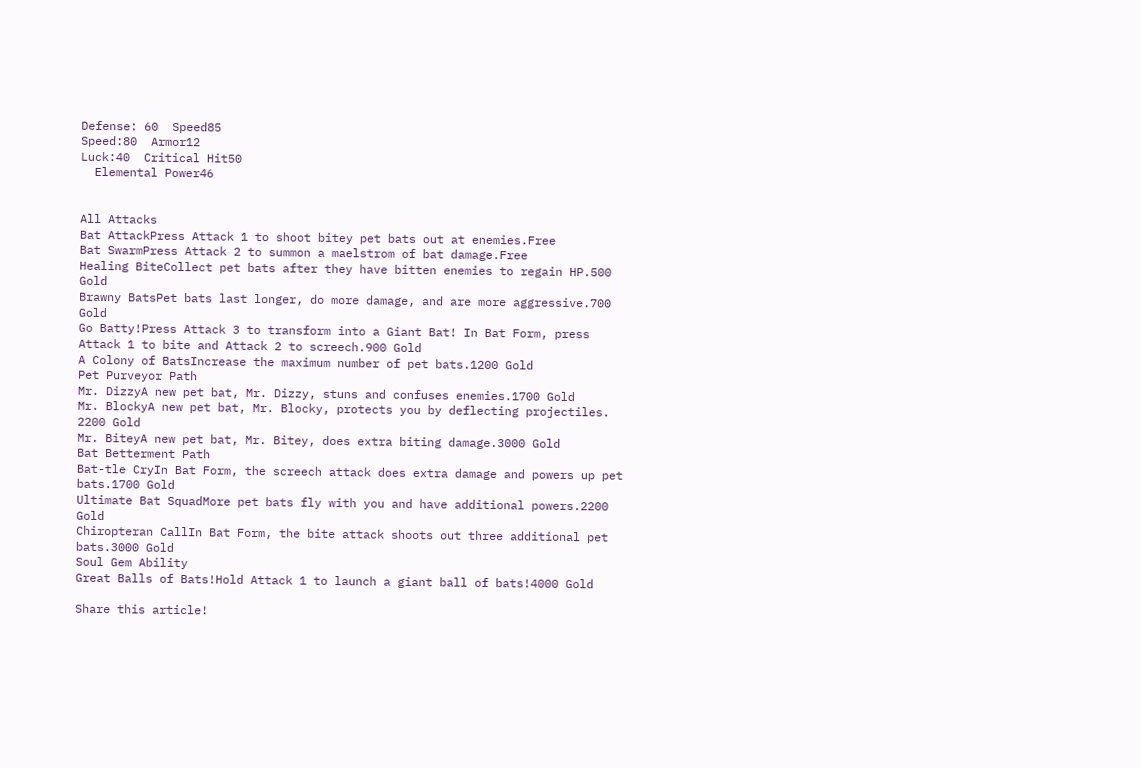Defense: 60  Speed85
Speed:80  Armor12
Luck:40  Critical Hit50
  Elemental Power46


All Attacks
Bat AttackPress Attack 1 to shoot bitey pet bats out at enemies.Free
Bat SwarmPress Attack 2 to summon a maelstrom of bat damage.Free
Healing BiteCollect pet bats after they have bitten enemies to regain HP.500 Gold
Brawny BatsPet bats last longer, do more damage, and are more aggressive.700 Gold
Go Batty!Press Attack 3 to transform into a Giant Bat! In Bat Form, press Attack 1 to bite and Attack 2 to screech.900 Gold
A Colony of BatsIncrease the maximum number of pet bats.1200 Gold
Pet Purveyor Path
Mr. DizzyA new pet bat, Mr. Dizzy, stuns and confuses enemies.1700 Gold
Mr. BlockyA new pet bat, Mr. Blocky, protects you by deflecting projectiles. 2200 Gold
Mr. BiteyA new pet bat, Mr. Bitey, does extra biting damage.3000 Gold
Bat Betterment Path
Bat-tle CryIn Bat Form, the screech attack does extra damage and powers up pet bats.1700 Gold
Ultimate Bat SquadMore pet bats fly with you and have additional powers.2200 Gold
Chiropteran CallIn Bat Form, the bite attack shoots out three additional pet bats.3000 Gold
Soul Gem Ability
Great Balls of Bats!Hold Attack 1 to launch a giant ball of bats!4000 Gold

Share this article!